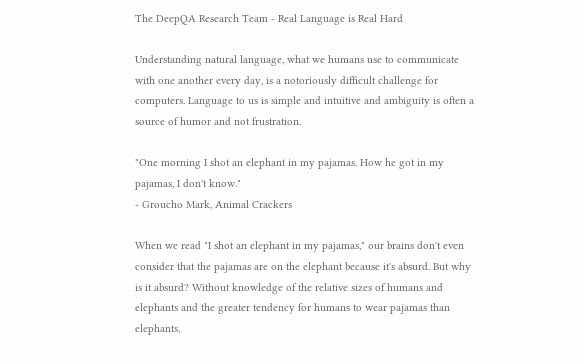The DeepQA Research Team - Real Language is Real Hard

Understanding natural language, what we humans use to communicate with one another every day, is a notoriously difficult challenge for computers. Language to us is simple and intuitive and ambiguity is often a source of humor and not frustration.

"One morning I shot an elephant in my pajamas. How he got in my pajamas, I don't know."
- Groucho Mark, Animal Crackers

When we read "I shot an elephant in my pajamas," our brains don't even consider that the pajamas are on the elephant because it's absurd. But why is it absurd? Without knowledge of the relative sizes of humans and elephants and the greater tendency for humans to wear pajamas than elephants,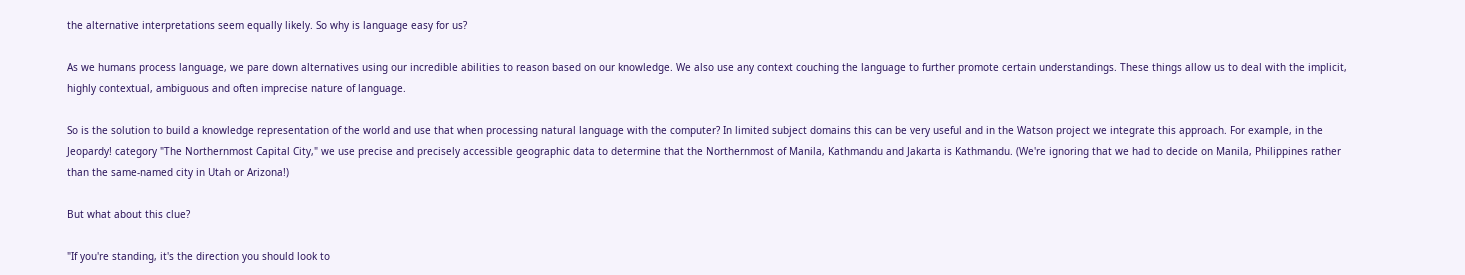the alternative interpretations seem equally likely. So why is language easy for us?

As we humans process language, we pare down alternatives using our incredible abilities to reason based on our knowledge. We also use any context couching the language to further promote certain understandings. These things allow us to deal with the implicit, highly contextual, ambiguous and often imprecise nature of language.

So is the solution to build a knowledge representation of the world and use that when processing natural language with the computer? In limited subject domains this can be very useful and in the Watson project we integrate this approach. For example, in the Jeopardy! category "The Northernmost Capital City," we use precise and precisely accessible geographic data to determine that the Northernmost of Manila, Kathmandu and Jakarta is Kathmandu. (We're ignoring that we had to decide on Manila, Philippines rather than the same-named city in Utah or Arizona!)

But what about this clue?

"If you're standing, it's the direction you should look to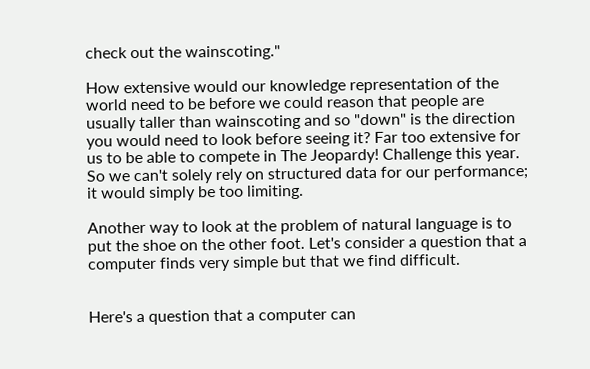check out the wainscoting."

How extensive would our knowledge representation of the world need to be before we could reason that people are usually taller than wainscoting and so "down" is the direction you would need to look before seeing it? Far too extensive for us to be able to compete in The Jeopardy! Challenge this year. So we can't solely rely on structured data for our performance; it would simply be too limiting.

Another way to look at the problem of natural language is to put the shoe on the other foot. Let's consider a question that a computer finds very simple but that we find difficult.


Here's a question that a computer can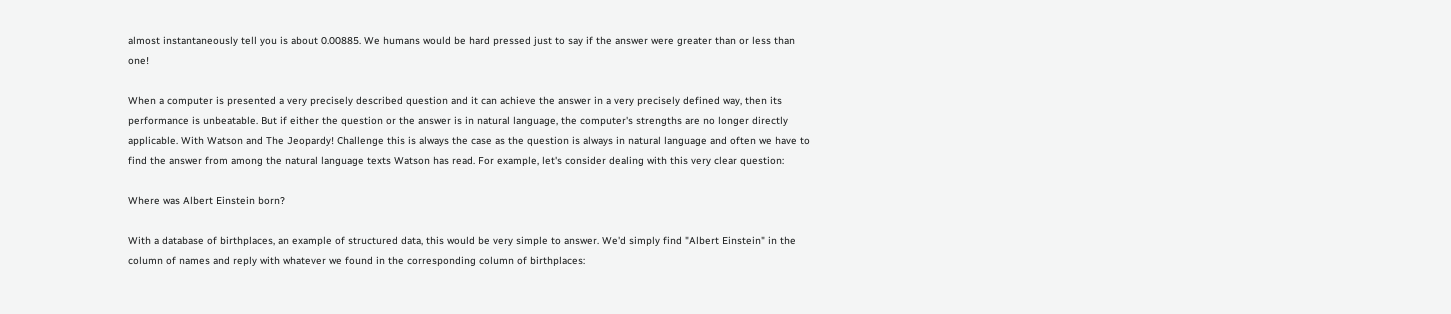almost instantaneously tell you is about 0.00885. We humans would be hard pressed just to say if the answer were greater than or less than one!

When a computer is presented a very precisely described question and it can achieve the answer in a very precisely defined way, then its performance is unbeatable. But if either the question or the answer is in natural language, the computer's strengths are no longer directly applicable. With Watson and The Jeopardy! Challenge this is always the case as the question is always in natural language and often we have to find the answer from among the natural language texts Watson has read. For example, let's consider dealing with this very clear question:

Where was Albert Einstein born?

With a database of birthplaces, an example of structured data, this would be very simple to answer. We'd simply find "Albert Einstein" in the column of names and reply with whatever we found in the corresponding column of birthplaces: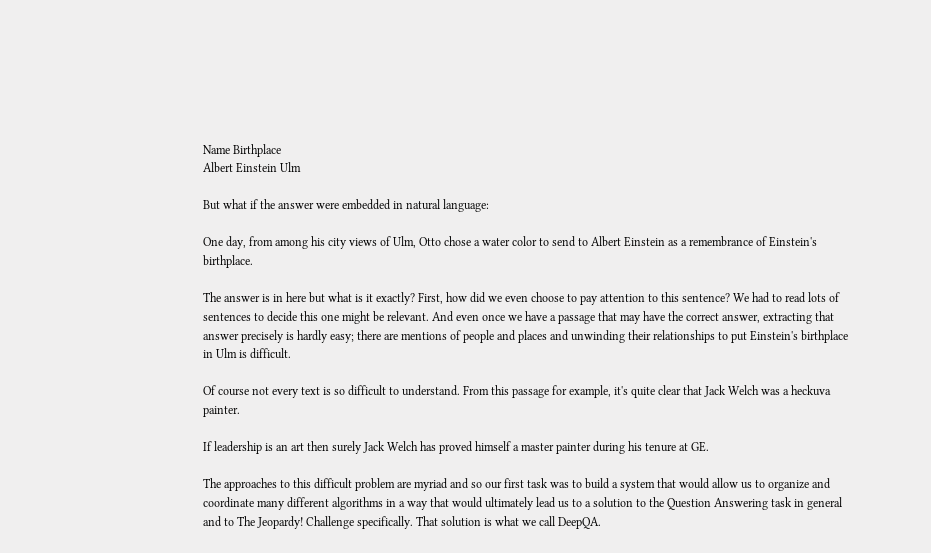Name Birthplace
Albert Einstein Ulm

But what if the answer were embedded in natural language:

One day, from among his city views of Ulm, Otto chose a water color to send to Albert Einstein as a remembrance of Einstein's birthplace.

The answer is in here but what is it exactly? First, how did we even choose to pay attention to this sentence? We had to read lots of sentences to decide this one might be relevant. And even once we have a passage that may have the correct answer, extracting that answer precisely is hardly easy; there are mentions of people and places and unwinding their relationships to put Einstein's birthplace in Ulm is difficult.

Of course not every text is so difficult to understand. From this passage for example, it's quite clear that Jack Welch was a heckuva painter.

If leadership is an art then surely Jack Welch has proved himself a master painter during his tenure at GE.

The approaches to this difficult problem are myriad and so our first task was to build a system that would allow us to organize and coordinate many different algorithms in a way that would ultimately lead us to a solution to the Question Answering task in general and to The Jeopardy! Challenge specifically. That solution is what we call DeepQA.